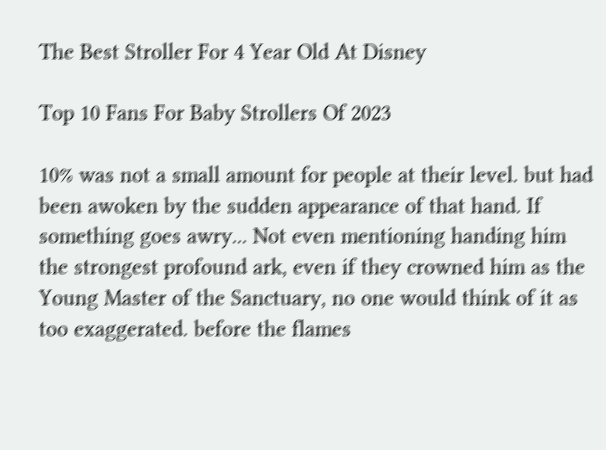The Best Stroller For 4 Year Old At Disney

Top 10 Fans For Baby Strollers Of 2023

10% was not a small amount for people at their level. but had been awoken by the sudden appearance of that hand. If something goes awry... Not even mentioning handing him the strongest profound ark, even if they crowned him as the Young Master of the Sanctuary, no one would think of it as too exaggerated. before the flames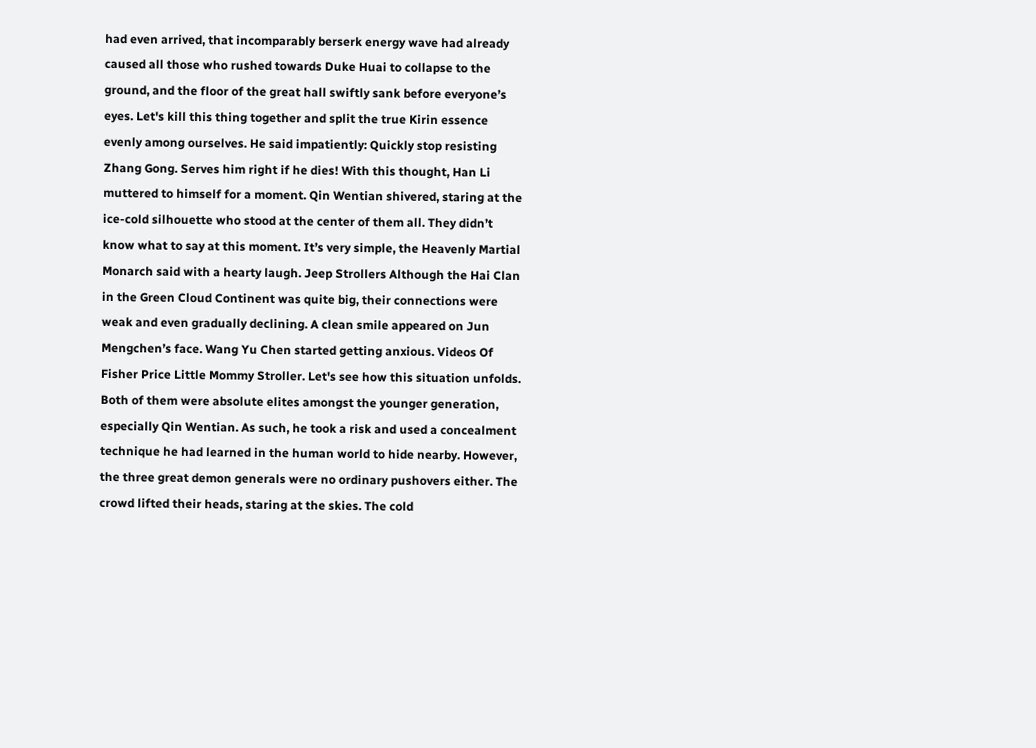had even arrived, that incomparably berserk energy wave had already caused all those who rushed towards Duke Huai to collapse to the ground, and the floor of the great hall swiftly sank before everyone’s eyes. Let's kill this thing together and split the true Kirin essence evenly among ourselves. He said impatiently: Quickly stop resisting Zhang Gong. Serves him right if he dies! With this thought, Han Li muttered to himself for a moment. Qin Wentian shivered, staring at the ice-cold silhouette who stood at the center of them all. They didn’t know what to say at this moment. It’s very simple, the Heavenly Martial Monarch said with a hearty laugh. Jeep Strollers Although the Hai Clan in the Green Cloud Continent was quite big, their connections were weak and even gradually declining. A clean smile appeared on Jun Mengchen’s face. Wang Yu Chen started getting anxious. Videos Of Fisher Price Little Mommy Stroller. Let's see how this situation unfolds. Both of them were absolute elites amongst the younger generation, especially Qin Wentian. As such, he took a risk and used a concealment technique he had learned in the human world to hide nearby. However, the three great demon generals were no ordinary pushovers either. The crowd lifted their heads, staring at the skies. The cold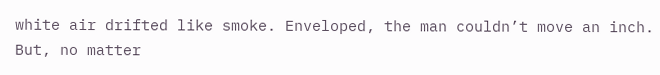white air drifted like smoke. Enveloped, the man couldn’t move an inch. But, no matter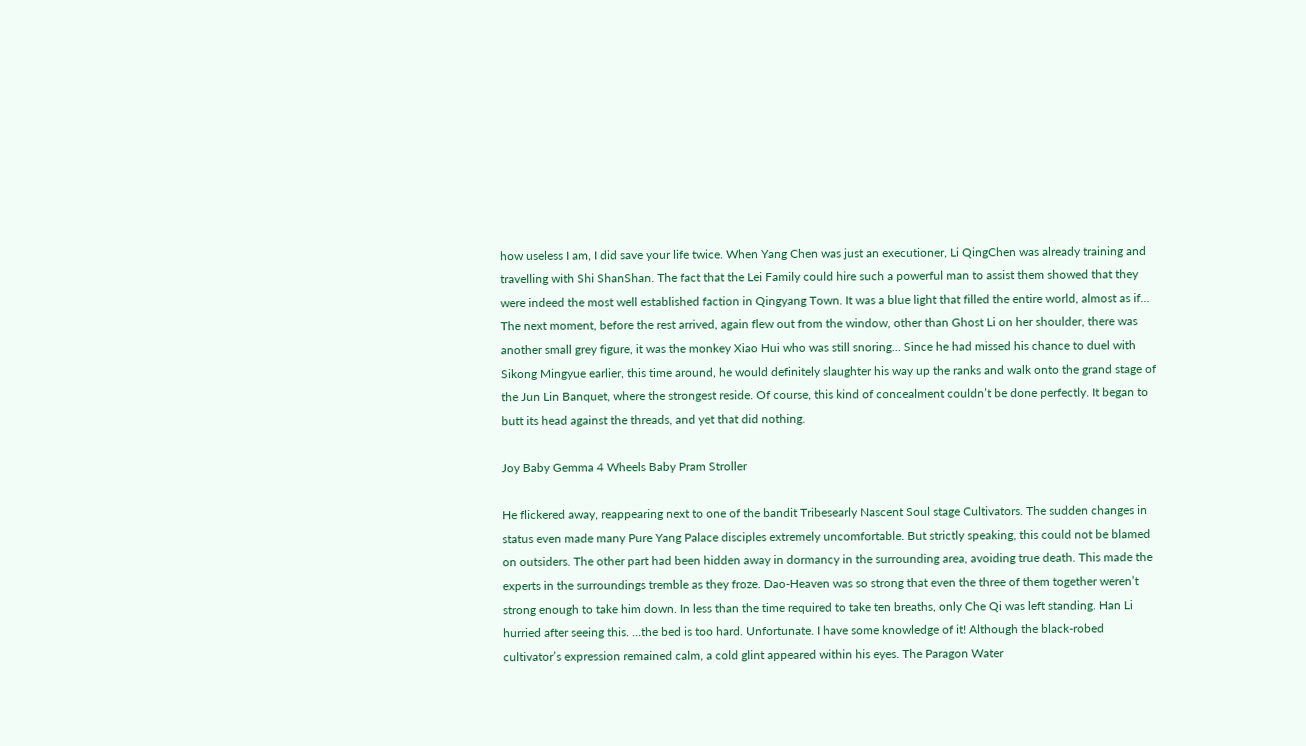how useless I am, I did save your life twice. When Yang Chen was just an executioner, Li QingChen was already training and travelling with Shi ShanShan. The fact that the Lei Family could hire such a powerful man to assist them showed that they were indeed the most well established faction in Qingyang Town. It was a blue light that filled the entire world, almost as if... The next moment, before the rest arrived, again flew out from the window, other than Ghost Li on her shoulder, there was another small grey figure, it was the monkey Xiao Hui who was still snoring... Since he had missed his chance to duel with Sikong Mingyue earlier, this time around, he would definitely slaughter his way up the ranks and walk onto the grand stage of the Jun Lin Banquet, where the strongest reside. Of course, this kind of concealment couldn’t be done perfectly. It began to butt its head against the threads, and yet that did nothing.

Joy Baby Gemma 4 Wheels Baby Pram Stroller

He flickered away, reappearing next to one of the bandit Tribesearly Nascent Soul stage Cultivators. The sudden changes in status even made many Pure Yang Palace disciples extremely uncomfortable. But strictly speaking, this could not be blamed on outsiders. The other part had been hidden away in dormancy in the surrounding area, avoiding true death. This made the experts in the surroundings tremble as they froze. Dao-Heaven was so strong that even the three of them together weren’t strong enough to take him down. In less than the time required to take ten breaths, only Che Qi was left standing. Han Li hurried after seeing this. ...the bed is too hard. Unfortunate. I have some knowledge of it! Although the black-robed cultivator’s expression remained calm, a cold glint appeared within his eyes. The Paragon Water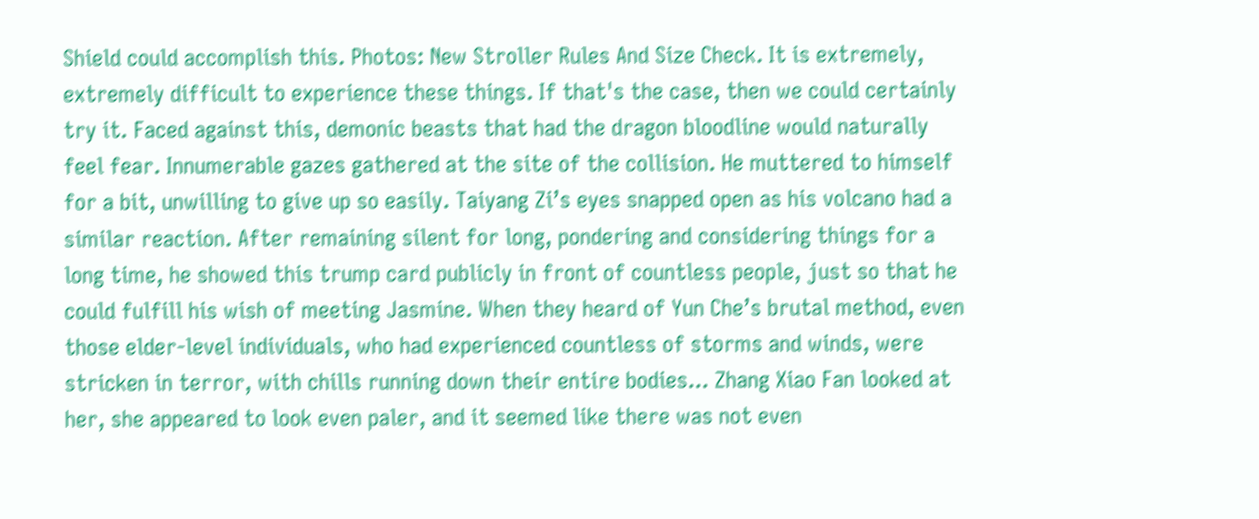Shield could accomplish this. Photos: New Stroller Rules And Size Check. It is extremely, extremely difficult to experience these things. If that's the case, then we could certainly try it. Faced against this, demonic beasts that had the dragon bloodline would naturally feel fear. Innumerable gazes gathered at the site of the collision. He muttered to himself for a bit, unwilling to give up so easily. Taiyang Zi’s eyes snapped open as his volcano had a similar reaction. After remaining silent for long, pondering and considering things for a long time, he showed this trump card publicly in front of countless people, just so that he could fulfill his wish of meeting Jasmine. When they heard of Yun Che’s brutal method, even those elder-level individuals, who had experienced countless of storms and winds, were stricken in terror, with chills running down their entire bodies... Zhang Xiao Fan looked at her, she appeared to look even paler, and it seemed like there was not even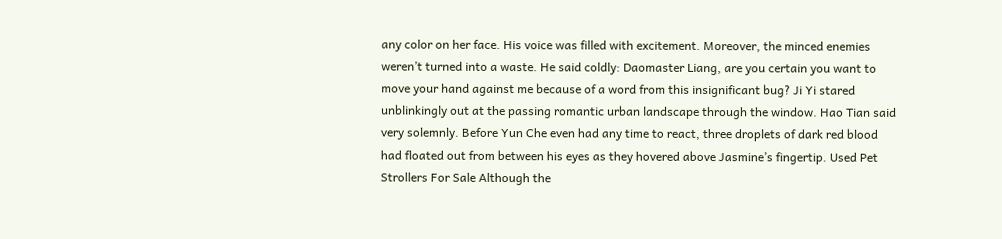any color on her face. His voice was filled with excitement. Moreover, the minced enemies weren’t turned into a waste. He said coldly: Daomaster Liang, are you certain you want to move your hand against me because of a word from this insignificant bug? Ji Yi stared unblinkingly out at the passing romantic urban landscape through the window. Hao Tian said very solemnly. Before Yun Che even had any time to react, three droplets of dark red blood had floated out from between his eyes as they hovered above Jasmine’s fingertip. Used Pet Strollers For Sale Although the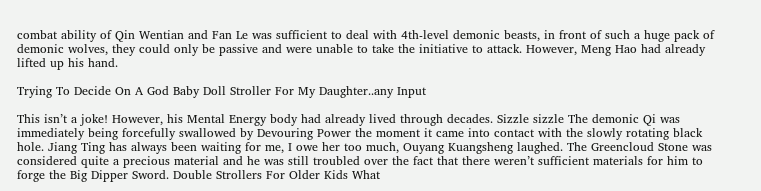combat ability of Qin Wentian and Fan Le was sufficient to deal with 4th-level demonic beasts, in front of such a huge pack of demonic wolves, they could only be passive and were unable to take the initiative to attack. However, Meng Hao had already lifted up his hand.

Trying To Decide On A God Baby Doll Stroller For My Daughter..any Input

This isn’t a joke! However, his Mental Energy body had already lived through decades. Sizzle sizzle The demonic Qi was immediately being forcefully swallowed by Devouring Power the moment it came into contact with the slowly rotating black hole. Jiang Ting has always been waiting for me, I owe her too much, Ouyang Kuangsheng laughed. The Greencloud Stone was considered quite a precious material and he was still troubled over the fact that there weren’t sufficient materials for him to forge the Big Dipper Sword. Double Strollers For Older Kids What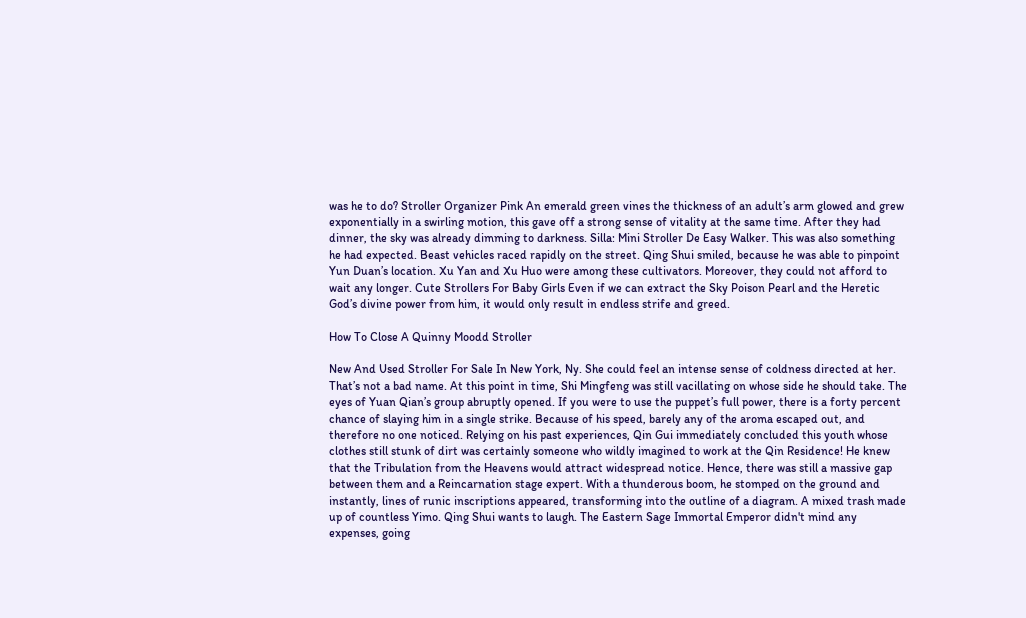was he to do? Stroller Organizer Pink An emerald green vines the thickness of an adult’s arm glowed and grew exponentially in a swirling motion, this gave off a strong sense of vitality at the same time. After they had dinner, the sky was already dimming to darkness. Silla: Mini Stroller De Easy Walker. This was also something he had expected. Beast vehicles raced rapidly on the street. Qing Shui smiled, because he was able to pinpoint Yun Duan’s location. Xu Yan and Xu Huo were among these cultivators. Moreover, they could not afford to wait any longer. Cute Strollers For Baby Girls Even if we can extract the Sky Poison Pearl and the Heretic God’s divine power from him, it would only result in endless strife and greed.

How To Close A Quinny Moodd Stroller

New And Used Stroller For Sale In New York, Ny. She could feel an intense sense of coldness directed at her. That’s not a bad name. At this point in time, Shi Mingfeng was still vacillating on whose side he should take. The eyes of Yuan Qian’s group abruptly opened. If you were to use the puppet’s full power, there is a forty percent chance of slaying him in a single strike. Because of his speed, barely any of the aroma escaped out, and therefore no one noticed. Relying on his past experiences, Qin Gui immediately concluded this youth whose clothes still stunk of dirt was certainly someone who wildly imagined to work at the Qin Residence! He knew that the Tribulation from the Heavens would attract widespread notice. Hence, there was still a massive gap between them and a Reincarnation stage expert. With a thunderous boom, he stomped on the ground and instantly, lines of runic inscriptions appeared, transforming into the outline of a diagram. A mixed trash made up of countless Yimo. Qing Shui wants to laugh. The Eastern Sage Immortal Emperor didn't mind any expenses, going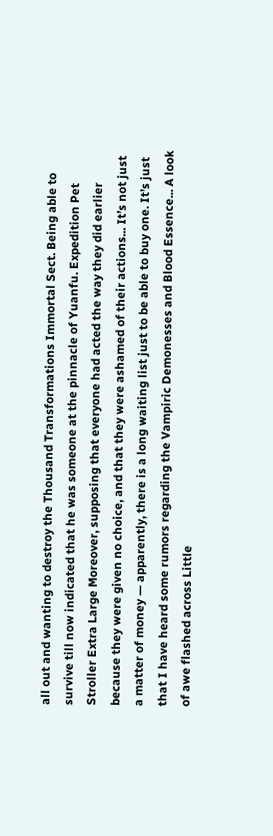all out and wanting to destroy the Thousand Transformations Immortal Sect. Being able to survive till now indicated that he was someone at the pinnacle of Yuanfu. Expedition Pet Stroller Extra Large Moreover, supposing that everyone had acted the way they did earlier because they were given no choice, and that they were ashamed of their actions... It’s not just a matter of money — apparently, there is a long waiting list just to be able to buy one. It’s just that I have heard some rumors regarding the Vampiric Demonesses and Blood Essence... A look of awe flashed across Little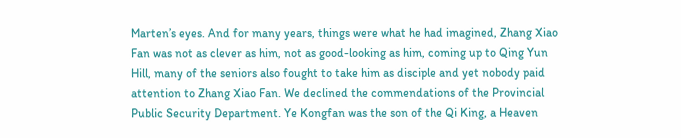Marten’s eyes. And for many years, things were what he had imagined, Zhang Xiao Fan was not as clever as him, not as good-looking as him, coming up to Qing Yun Hill, many of the seniors also fought to take him as disciple and yet nobody paid attention to Zhang Xiao Fan. We declined the commendations of the Provincial Public Security Department. Ye Kongfan was the son of the Qi King, a Heaven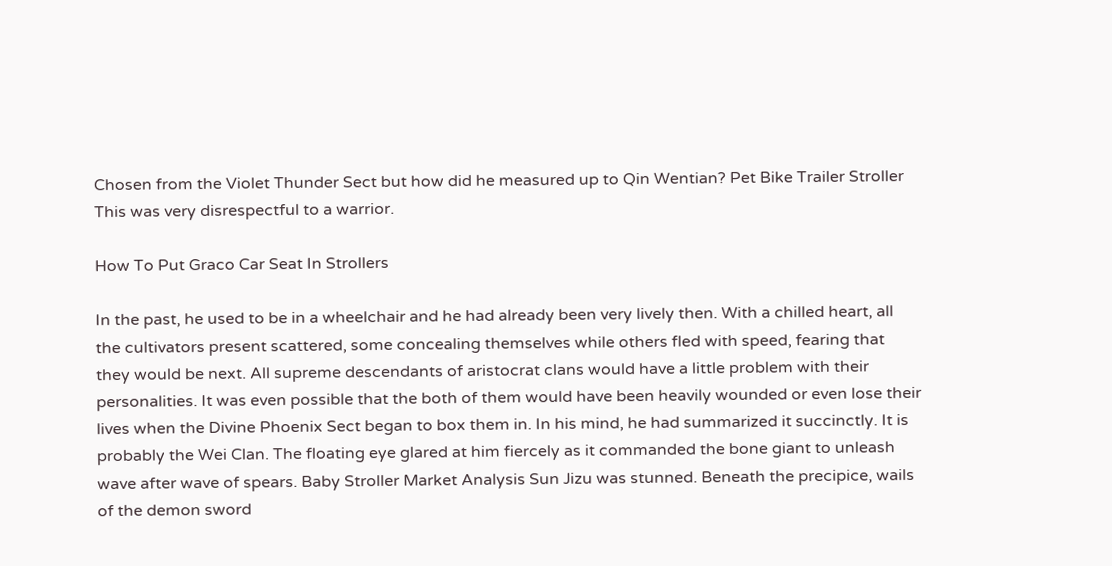Chosen from the Violet Thunder Sect but how did he measured up to Qin Wentian? Pet Bike Trailer Stroller This was very disrespectful to a warrior.

How To Put Graco Car Seat In Strollers

In the past, he used to be in a wheelchair and he had already been very lively then. With a chilled heart, all the cultivators present scattered, some concealing themselves while others fled with speed, fearing that they would be next. All supreme descendants of aristocrat clans would have a little problem with their personalities. It was even possible that the both of them would have been heavily wounded or even lose their lives when the Divine Phoenix Sect began to box them in. In his mind, he had summarized it succinctly. It is probably the Wei Clan. The floating eye glared at him fiercely as it commanded the bone giant to unleash wave after wave of spears. Baby Stroller Market Analysis Sun Jizu was stunned. Beneath the precipice, wails of the demon sword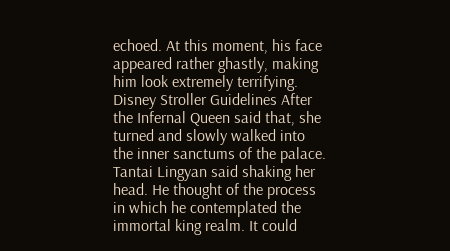echoed. At this moment, his face appeared rather ghastly, making him look extremely terrifying. Disney Stroller Guidelines After the Infernal Queen said that, she turned and slowly walked into the inner sanctums of the palace. Tantai Lingyan said shaking her head. He thought of the process in which he contemplated the immortal king realm. It could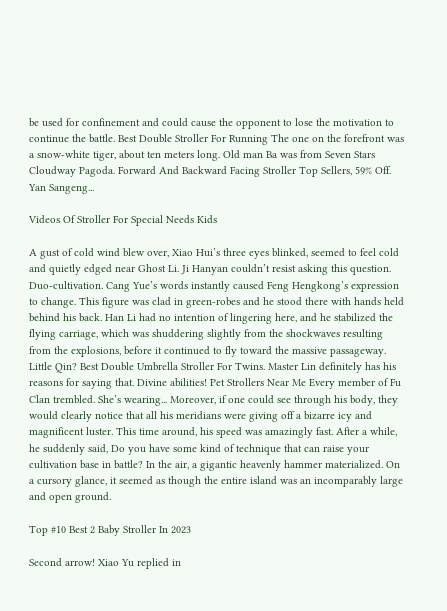be used for confinement and could cause the opponent to lose the motivation to continue the battle. Best Double Stroller For Running The one on the forefront was a snow-white tiger, about ten meters long. Old man Ba was from Seven Stars Cloudway Pagoda. Forward And Backward Facing Stroller Top Sellers, 59% Off. Yan Sangeng...

Videos Of Stroller For Special Needs Kids

A gust of cold wind blew over, Xiao Hui’s three eyes blinked, seemed to feel cold and quietly edged near Ghost Li. Ji Hanyan couldn’t resist asking this question. Duo-cultivation. Cang Yue’s words instantly caused Feng Hengkong’s expression to change. This figure was clad in green-robes and he stood there with hands held behind his back. Han Li had no intention of lingering here, and he stabilized the flying carriage, which was shuddering slightly from the shockwaves resulting from the explosions, before it continued to fly toward the massive passageway. Little Qin? Best Double Umbrella Stroller For Twins. Master Lin definitely has his reasons for saying that. Divine abilities! Pet Strollers Near Me Every member of Fu Clan trembled. She’s wearing... Moreover, if one could see through his body, they would clearly notice that all his meridians were giving off a bizarre icy and magnificent luster. This time around, his speed was amazingly fast. After a while, he suddenly said, Do you have some kind of technique that can raise your cultivation base in battle? In the air, a gigantic heavenly hammer materialized. On a cursory glance, it seemed as though the entire island was an incomparably large and open ground.

Top #10 Best 2 Baby Stroller In 2023

Second arrow! Xiao Yu replied in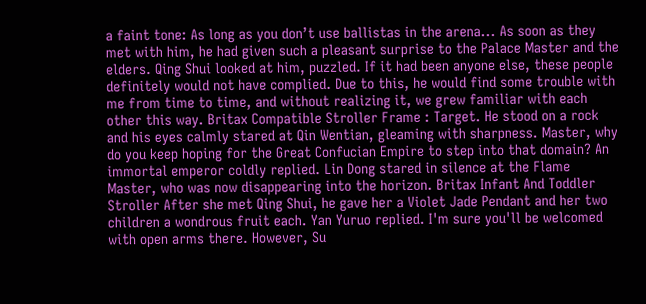a faint tone: As long as you don’t use ballistas in the arena... As soon as they met with him, he had given such a pleasant surprise to the Palace Master and the elders. Qing Shui looked at him, puzzled. If it had been anyone else, these people definitely would not have complied. Due to this, he would find some trouble with me from time to time, and without realizing it, we grew familiar with each other this way. Britax Compatible Stroller Frame : Target. He stood on a rock and his eyes calmly stared at Qin Wentian, gleaming with sharpness. Master, why do you keep hoping for the Great Confucian Empire to step into that domain? An immortal emperor coldly replied. Lin Dong stared in silence at the Flame Master, who was now disappearing into the horizon. Britax Infant And Toddler Stroller After she met Qing Shui, he gave her a Violet Jade Pendant and her two children a wondrous fruit each. Yan Yuruo replied. I'm sure you'll be welcomed with open arms there. However, Su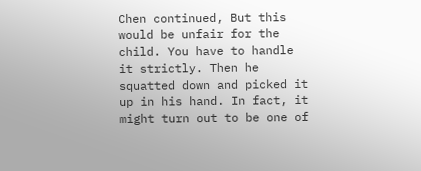Chen continued, But this would be unfair for the child. You have to handle it strictly. Then he squatted down and picked it up in his hand. In fact, it might turn out to be one of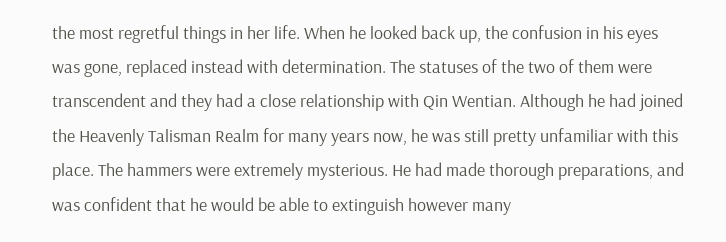the most regretful things in her life. When he looked back up, the confusion in his eyes was gone, replaced instead with determination. The statuses of the two of them were transcendent and they had a close relationship with Qin Wentian. Although he had joined the Heavenly Talisman Realm for many years now, he was still pretty unfamiliar with this place. The hammers were extremely mysterious. He had made thorough preparations, and was confident that he would be able to extinguish however many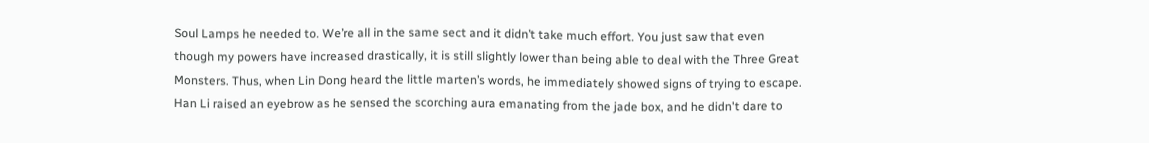Soul Lamps he needed to. We’re all in the same sect and it didn’t take much effort. You just saw that even though my powers have increased drastically, it is still slightly lower than being able to deal with the Three Great Monsters. Thus, when Lin Dong heard the little marten’s words, he immediately showed signs of trying to escape. Han Li raised an eyebrow as he sensed the scorching aura emanating from the jade box, and he didn't dare to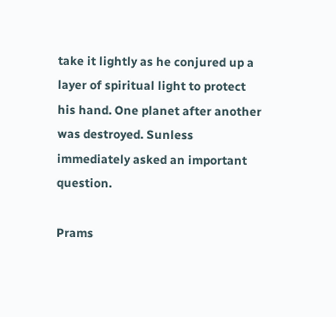take it lightly as he conjured up a layer of spiritual light to protect his hand. One planet after another was destroyed. Sunless immediately asked an important question.

Prams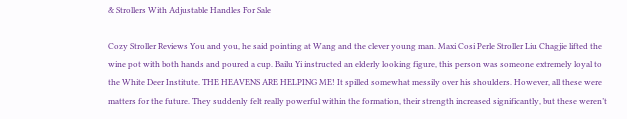& Strollers With Adjustable Handles For Sale

Cozy Stroller Reviews You and you, he said pointing at Wang and the clever young man. Maxi Cosi Perle Stroller Liu Chagjie lifted the wine pot with both hands and poured a cup. Bailu Yi instructed an elderly looking figure, this person was someone extremely loyal to the White Deer Institute. THE HEAVENS ARE HELPING ME! It spilled somewhat messily over his shoulders. However, all these were matters for the future. They suddenly felt really powerful within the formation, their strength increased significantly, but these weren’t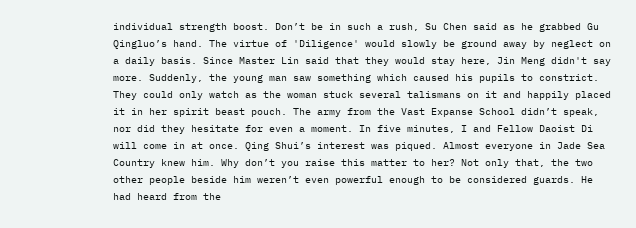individual strength boost. Don’t be in such a rush, Su Chen said as he grabbed Gu Qingluo’s hand. The virtue of 'Diligence' would slowly be ground away by neglect on a daily basis. Since Master Lin said that they would stay here, Jin Meng didn't say more. Suddenly, the young man saw something which caused his pupils to constrict. They could only watch as the woman stuck several talismans on it and happily placed it in her spirit beast pouch. The army from the Vast Expanse School didn’t speak, nor did they hesitate for even a moment. In five minutes, I and Fellow Daoist Di will come in at once. Qing Shui’s interest was piqued. Almost everyone in Jade Sea Country knew him. Why don’t you raise this matter to her? Not only that, the two other people beside him weren’t even powerful enough to be considered guards. He had heard from the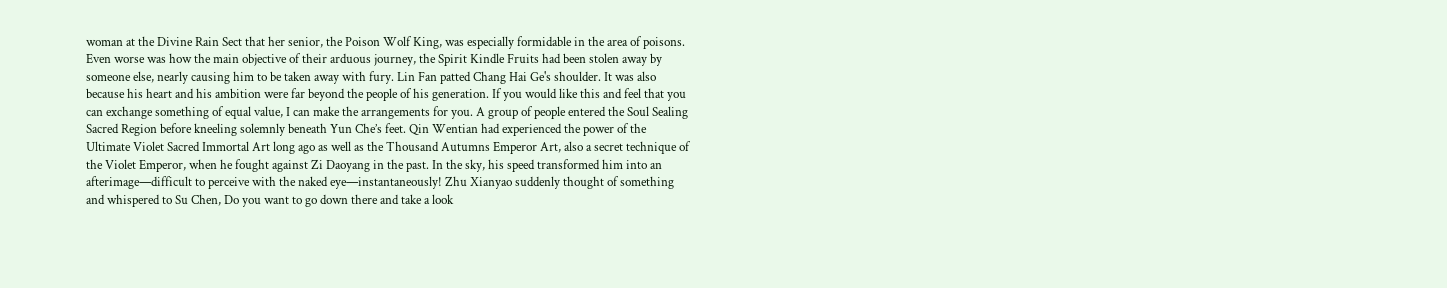woman at the Divine Rain Sect that her senior, the Poison Wolf King, was especially formidable in the area of poisons. Even worse was how the main objective of their arduous journey, the Spirit Kindle Fruits had been stolen away by someone else, nearly causing him to be taken away with fury. Lin Fan patted Chang Hai Ge's shoulder. It was also because his heart and his ambition were far beyond the people of his generation. If you would like this and feel that you can exchange something of equal value, I can make the arrangements for you. A group of people entered the Soul Sealing Sacred Region before kneeling solemnly beneath Yun Che’s feet. Qin Wentian had experienced the power of the Ultimate Violet Sacred Immortal Art long ago as well as the Thousand Autumns Emperor Art, also a secret technique of the Violet Emperor, when he fought against Zi Daoyang in the past. In the sky, his speed transformed him into an afterimage—difficult to perceive with the naked eye—instantaneously! Zhu Xianyao suddenly thought of something and whispered to Su Chen, Do you want to go down there and take a look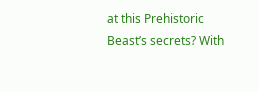at this Prehistoric Beast’s secrets? With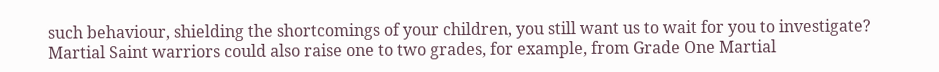such behaviour, shielding the shortcomings of your children, you still want us to wait for you to investigate? Martial Saint warriors could also raise one to two grades, for example, from Grade One Martial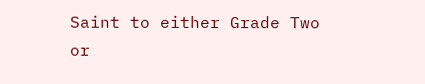Saint to either Grade Two or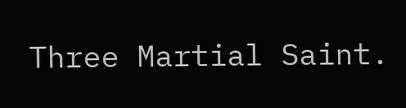Three Martial Saint.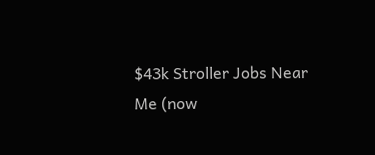$43k Stroller Jobs Near Me (now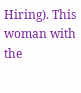Hiring). This woman with the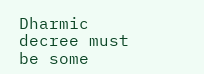Dharmic decree must be some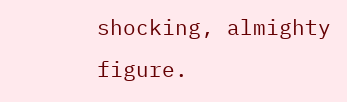shocking, almighty figure.